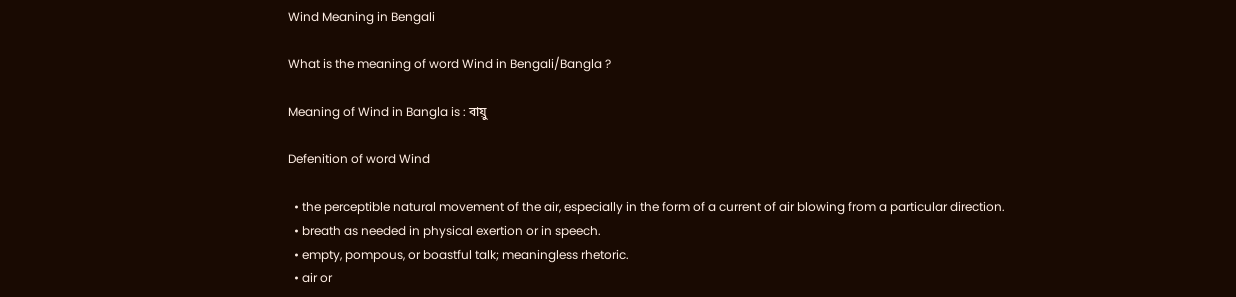Wind Meaning in Bengali

What is the meaning of word Wind in Bengali/Bangla ?

Meaning of Wind in Bangla is : বায়ু

Defenition of word Wind

  • the perceptible natural movement of the air, especially in the form of a current of air blowing from a particular direction.
  • breath as needed in physical exertion or in speech.
  • empty, pompous, or boastful talk; meaningless rhetoric.
  • air or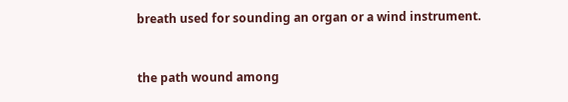breath used for sounding an organ or a wind instrument.


the path wound among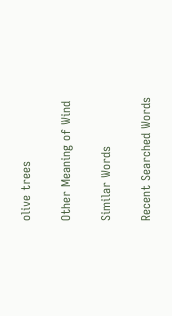olive trees

Other Meaning of Wind

Similar Words

Recent Searched Words